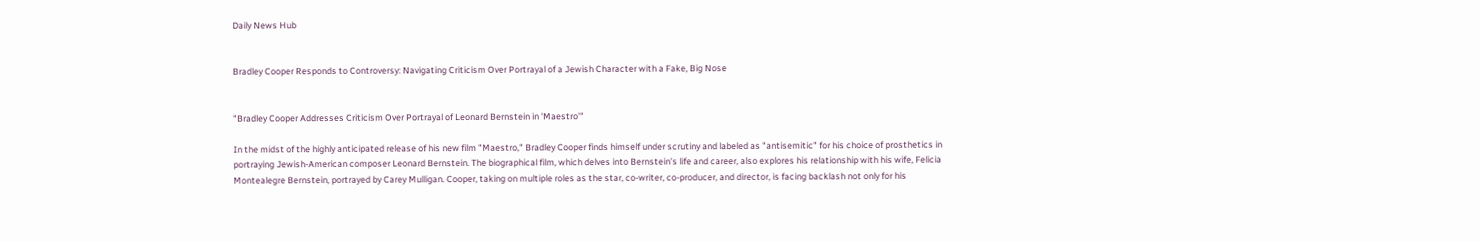Daily News Hub


Bradley Cooper Responds to Controversy: Navigating Criticism Over Portrayal of a Jewish Character with a Fake, Big Nose


"Bradley Cooper Addresses Criticism Over Portrayal of Leonard Bernstein in 'Maestro'"

In the midst of the highly anticipated release of his new film "Maestro," Bradley Cooper finds himself under scrutiny and labeled as "antisemitic" for his choice of prosthetics in portraying Jewish-American composer Leonard Bernstein. The biographical film, which delves into Bernstein's life and career, also explores his relationship with his wife, Felicia Montealegre Bernstein, portrayed by Carey Mulligan. Cooper, taking on multiple roles as the star, co-writer, co-producer, and director, is facing backlash not only for his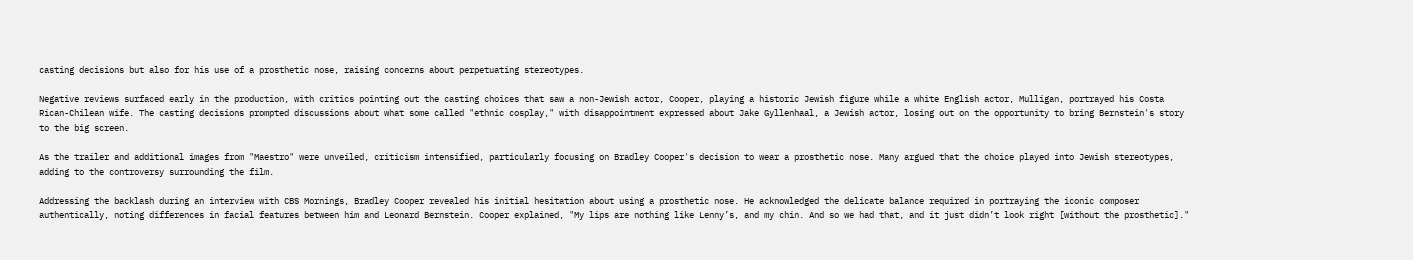casting decisions but also for his use of a prosthetic nose, raising concerns about perpetuating stereotypes.

Negative reviews surfaced early in the production, with critics pointing out the casting choices that saw a non-Jewish actor, Cooper, playing a historic Jewish figure while a white English actor, Mulligan, portrayed his Costa Rican-Chilean wife. The casting decisions prompted discussions about what some called "ethnic cosplay," with disappointment expressed about Jake Gyllenhaal, a Jewish actor, losing out on the opportunity to bring Bernstein's story to the big screen.

As the trailer and additional images from "Maestro" were unveiled, criticism intensified, particularly focusing on Bradley Cooper's decision to wear a prosthetic nose. Many argued that the choice played into Jewish stereotypes, adding to the controversy surrounding the film.

Addressing the backlash during an interview with CBS Mornings, Bradley Cooper revealed his initial hesitation about using a prosthetic nose. He acknowledged the delicate balance required in portraying the iconic composer authentically, noting differences in facial features between him and Leonard Bernstein. Cooper explained, "My lips are nothing like Lenny’s, and my chin. And so we had that, and it just didn’t look right [without the prosthetic]."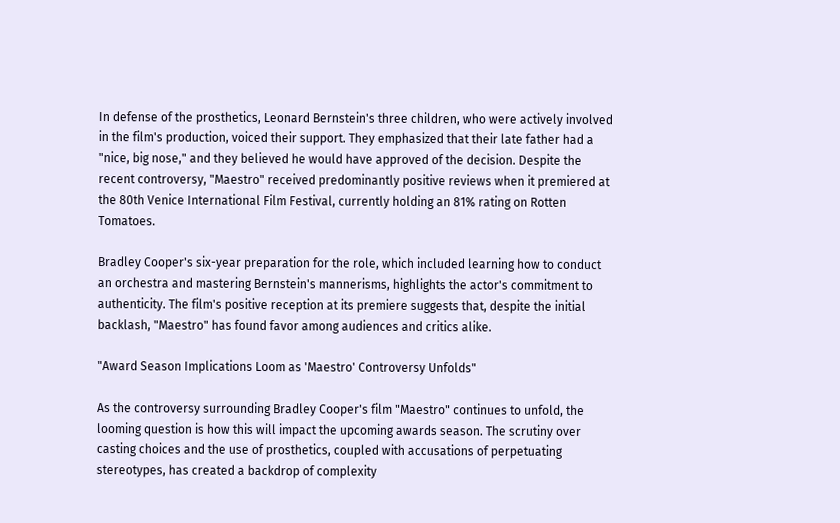In defense of the prosthetics, Leonard Bernstein's three children, who were actively involved in the film's production, voiced their support. They emphasized that their late father had a "nice, big nose," and they believed he would have approved of the decision. Despite the recent controversy, "Maestro" received predominantly positive reviews when it premiered at the 80th Venice International Film Festival, currently holding an 81% rating on Rotten Tomatoes.

Bradley Cooper's six-year preparation for the role, which included learning how to conduct an orchestra and mastering Bernstein's mannerisms, highlights the actor's commitment to authenticity. The film's positive reception at its premiere suggests that, despite the initial backlash, "Maestro" has found favor among audiences and critics alike.

"Award Season Implications Loom as 'Maestro' Controversy Unfolds"

As the controversy surrounding Bradley Cooper's film "Maestro" continues to unfold, the looming question is how this will impact the upcoming awards season. The scrutiny over casting choices and the use of prosthetics, coupled with accusations of perpetuating stereotypes, has created a backdrop of complexity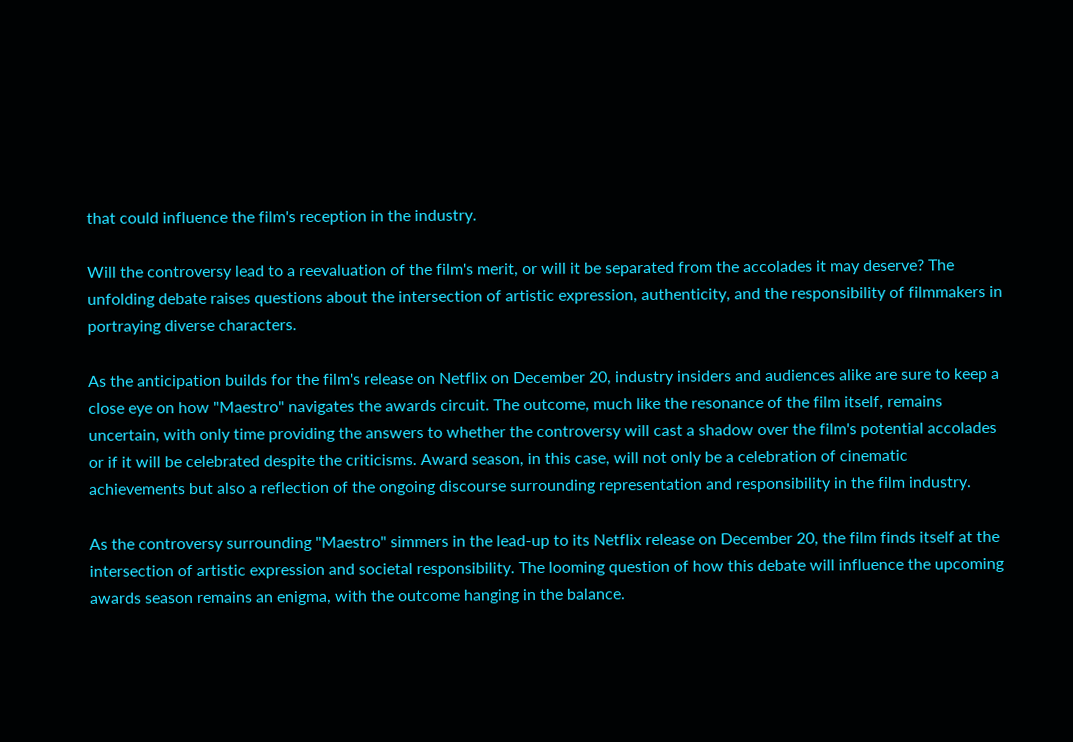that could influence the film's reception in the industry.

Will the controversy lead to a reevaluation of the film's merit, or will it be separated from the accolades it may deserve? The unfolding debate raises questions about the intersection of artistic expression, authenticity, and the responsibility of filmmakers in portraying diverse characters.

As the anticipation builds for the film's release on Netflix on December 20, industry insiders and audiences alike are sure to keep a close eye on how "Maestro" navigates the awards circuit. The outcome, much like the resonance of the film itself, remains uncertain, with only time providing the answers to whether the controversy will cast a shadow over the film's potential accolades or if it will be celebrated despite the criticisms. Award season, in this case, will not only be a celebration of cinematic achievements but also a reflection of the ongoing discourse surrounding representation and responsibility in the film industry.

As the controversy surrounding "Maestro" simmers in the lead-up to its Netflix release on December 20, the film finds itself at the intersection of artistic expression and societal responsibility. The looming question of how this debate will influence the upcoming awards season remains an enigma, with the outcome hanging in the balance.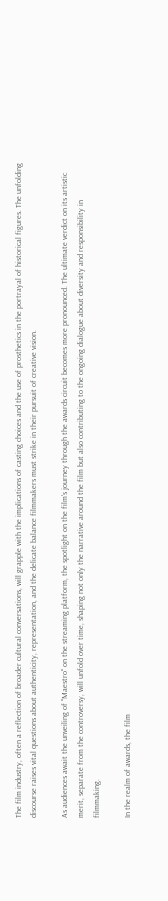The film industry, often a reflection of broader cultural conversations, will grapple with the implications of casting choices and the use of prosthetics in the portrayal of historical figures. The unfolding discourse raises vital questions about authenticity, representation, and the delicate balance filmmakers must strike in their pursuit of creative vision.

As audiences await the unveiling of "Maestro" on the streaming platform, the spotlight on the film's journey through the awards circuit becomes more pronounced. The ultimate verdict on its artistic merit, separate from the controversy, will unfold over time, shaping not only the narrative around the film but also contributing to the ongoing dialogue about diversity and responsibility in filmmaking.

In the realm of awards, the film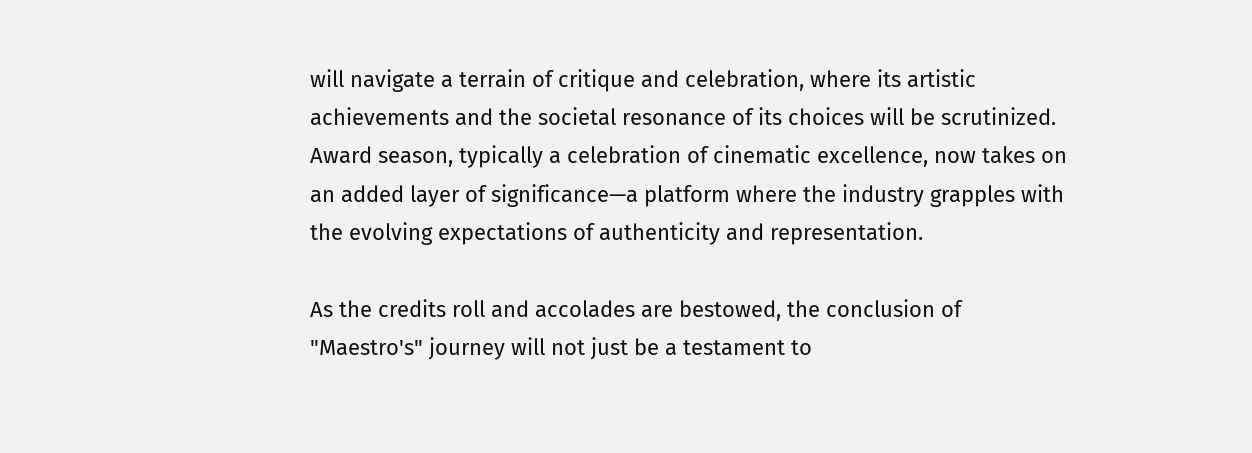will navigate a terrain of critique and celebration, where its artistic achievements and the societal resonance of its choices will be scrutinized. Award season, typically a celebration of cinematic excellence, now takes on an added layer of significance—a platform where the industry grapples with the evolving expectations of authenticity and representation.

As the credits roll and accolades are bestowed, the conclusion of "Maestro's" journey will not just be a testament to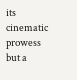its cinematic prowess but a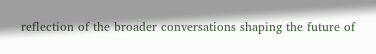reflection of the broader conversations shaping the future of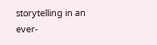storytelling in an ever-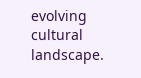evolving cultural landscape.